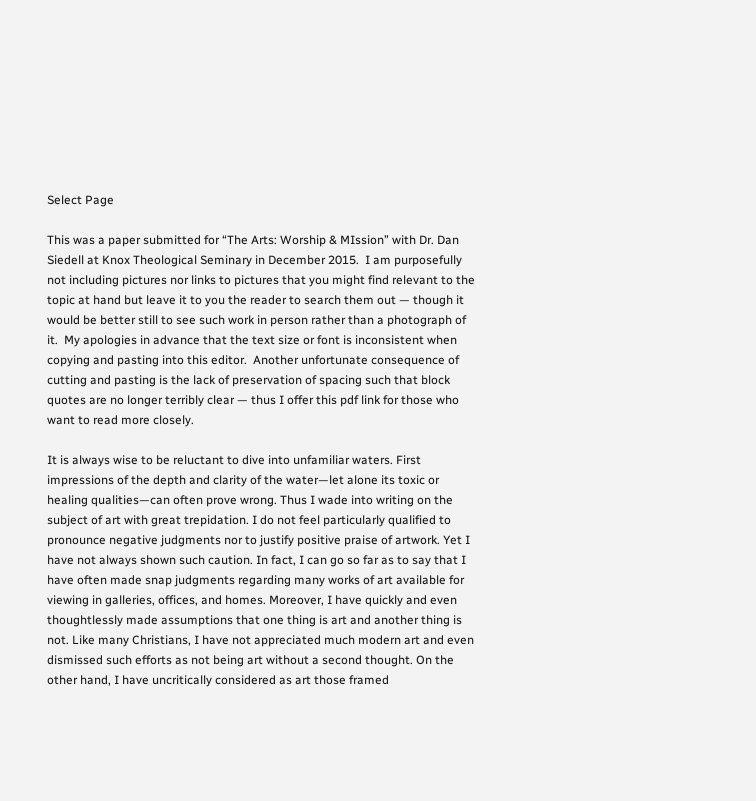Select Page

This was a paper submitted for “The Arts: Worship & MIssion” with Dr. Dan Siedell at Knox Theological Seminary in December 2015.  I am purposefully not including pictures nor links to pictures that you might find relevant to the topic at hand but leave it to you the reader to search them out — though it would be better still to see such work in person rather than a photograph of it.  My apologies in advance that the text size or font is inconsistent when copying and pasting into this editor.  Another unfortunate consequence of cutting and pasting is the lack of preservation of spacing such that block quotes are no longer terribly clear — thus I offer this pdf link for those who want to read more closely.

It is always wise to be reluctant to dive into unfamiliar waters. First impressions of the depth and clarity of the water—let alone its toxic or healing qualities—can often prove wrong. Thus I wade into writing on the subject of art with great trepidation. I do not feel particularly qualified to pronounce negative judgments nor to justify positive praise of artwork. Yet I have not always shown such caution. In fact, I can go so far as to say that I have often made snap judgments regarding many works of art available for viewing in galleries, offices, and homes. Moreover, I have quickly and even thoughtlessly made assumptions that one thing is art and another thing is not. Like many Christians, I have not appreciated much modern art and even dismissed such efforts as not being art without a second thought. On the other hand, I have uncritically considered as art those framed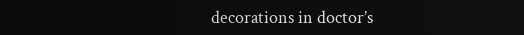decorations in doctor’s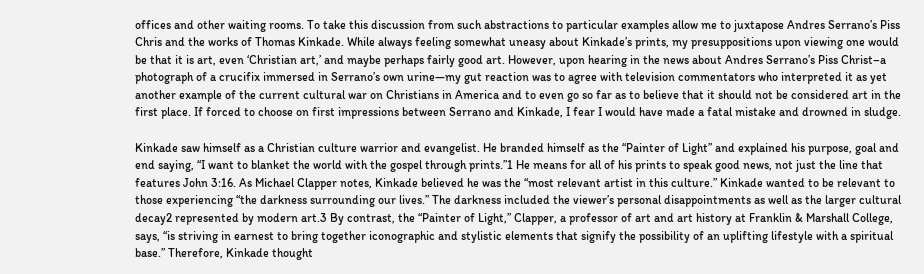offices and other waiting rooms. To take this discussion from such abstractions to particular examples allow me to juxtapose Andres Serrano’s Piss Chris and the works of Thomas Kinkade. While always feeling somewhat uneasy about Kinkade’s prints, my presuppositions upon viewing one would be that it is art, even ‘Christian art,’ and maybe perhaps fairly good art. However, upon hearing in the news about Andres Serrano’s Piss Christ–a photograph of a crucifix immersed in Serrano’s own urine—my gut reaction was to agree with television commentators who interpreted it as yet another example of the current cultural war on Christians in America and to even go so far as to believe that it should not be considered art in the first place. If forced to choose on first impressions between Serrano and Kinkade, I fear I would have made a fatal mistake and drowned in sludge.

Kinkade saw himself as a Christian culture warrior and evangelist. He branded himself as the “Painter of Light” and explained his purpose, goal and end saying, “I want to blanket the world with the gospel through prints.”1 He means for all of his prints to speak good news, not just the line that features John 3:16. As Michael Clapper notes, Kinkade believed he was the “most relevant artist in this culture.” Kinkade wanted to be relevant to those experiencing “the darkness surrounding our lives.” The darkness included the viewer’s personal disappointments as well as the larger cultural decay2 represented by modern art.3 By contrast, the “Painter of Light,” Clapper, a professor of art and art history at Franklin & Marshall College, says, “is striving in earnest to bring together iconographic and stylistic elements that signify the possibility of an uplifting lifestyle with a spiritual base.” Therefore, Kinkade thought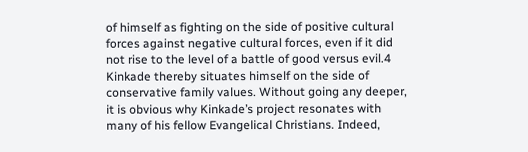of himself as fighting on the side of positive cultural forces against negative cultural forces, even if it did not rise to the level of a battle of good versus evil.4 Kinkade thereby situates himself on the side of conservative family values. Without going any deeper, it is obvious why Kinkade’s project resonates with many of his fellow Evangelical Christians. Indeed,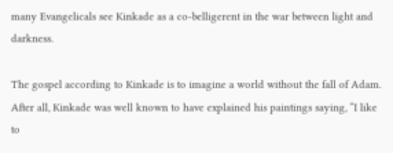many Evangelicals see Kinkade as a co-belligerent in the war between light and darkness.

The gospel according to Kinkade is to imagine a world without the fall of Adam. After all, Kinkade was well known to have explained his paintings saying, “I like to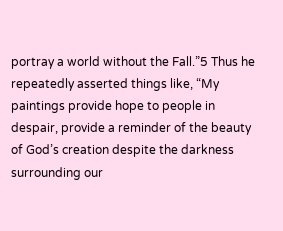portray a world without the Fall.”5 Thus he repeatedly asserted things like, “My paintings provide hope to people in despair, provide a reminder of the beauty of God’s creation despite the darkness surrounding our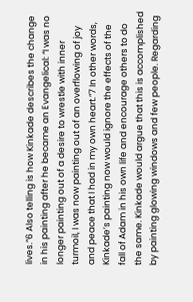lives.”6 Also telling is how Kinkade describes the change in his painting after he became an Evangelical: “I was no longer painting out of a desire to wrestle with inner turmoil, I was now painting out of an overflowing of joy and peace that I had in my own heart.”7 In other words, Kinkade’s painting now would ignore the effects of the fall of Adam in his own life and encourage others to do the same. Kinkade would argue that this is accomplished by painting glowing windows and few people. Regarding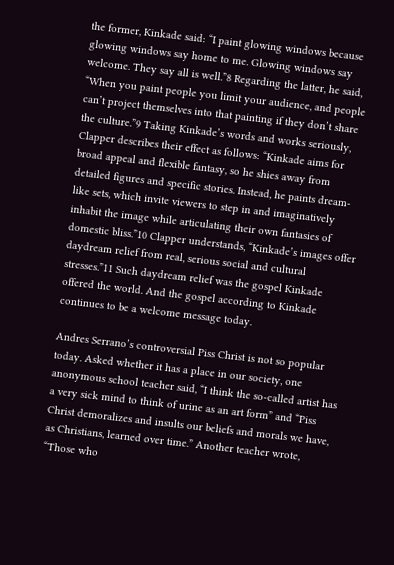the former, Kinkade said: “I paint glowing windows because glowing windows say home to me. Glowing windows say welcome. They say all is well.”8 Regarding the latter, he said, “When you paint people you limit your audience, and people can’t project themselves into that painting if they don’t share the culture.”9 Taking Kinkade’s words and works seriously, Clapper describes their effect as follows: “Kinkade aims for broad appeal and flexible fantasy, so he shies away from detailed figures and specific stories. Instead, he paints dream-like sets, which invite viewers to step in and imaginatively inhabit the image while articulating their own fantasies of domestic bliss.”10 Clapper understands, “Kinkade’s images offer daydream relief from real, serious social and cultural stresses.”11 Such daydream relief was the gospel Kinkade offered the world. And the gospel according to Kinkade continues to be a welcome message today.

Andres Serrano’s controversial Piss Christ is not so popular today. Asked whether it has a place in our society, one anonymous school teacher said, “I think the so-called artist has a very sick mind to think of urine as an art form” and “Piss Christ demoralizes and insults our beliefs and morals we have, as Christians, learned over time.” Another teacher wrote, “Those who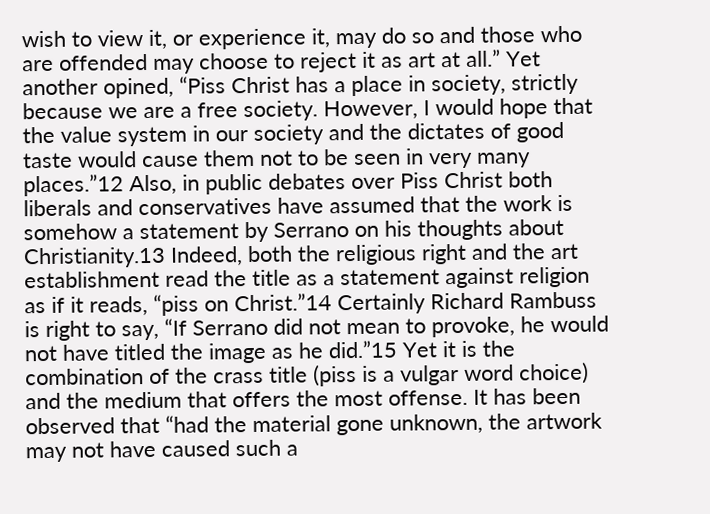wish to view it, or experience it, may do so and those who are offended may choose to reject it as art at all.” Yet another opined, “Piss Christ has a place in society, strictly because we are a free society. However, I would hope that the value system in our society and the dictates of good taste would cause them not to be seen in very many places.”12 Also, in public debates over Piss Christ both liberals and conservatives have assumed that the work is somehow a statement by Serrano on his thoughts about Christianity.13 Indeed, both the religious right and the art establishment read the title as a statement against religion as if it reads, “piss on Christ.”14 Certainly Richard Rambuss is right to say, “If Serrano did not mean to provoke, he would not have titled the image as he did.”15 Yet it is the combination of the crass title (piss is a vulgar word choice) and the medium that offers the most offense. It has been observed that “had the material gone unknown, the artwork may not have caused such a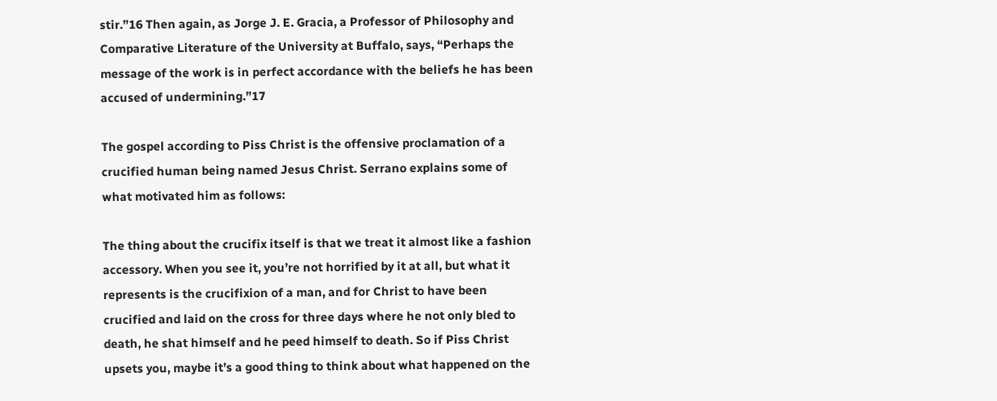stir.”16 Then again, as Jorge J. E. Gracia, a Professor of Philosophy and Comparative Literature of the University at Buffalo, says, “Perhaps the message of the work is in perfect accordance with the beliefs he has been accused of undermining.”17

The gospel according to Piss Christ is the offensive proclamation of a crucified human being named Jesus Christ. Serrano explains some of what motivated him as follows:

The thing about the crucifix itself is that we treat it almost like a fashion accessory. When you see it, you’re not horrified by it at all, but what it represents is the crucifixion of a man, and for Christ to have been crucified and laid on the cross for three days where he not only bled to death, he shat himself and he peed himself to death. So if Piss Christ upsets you, maybe it’s a good thing to think about what happened on the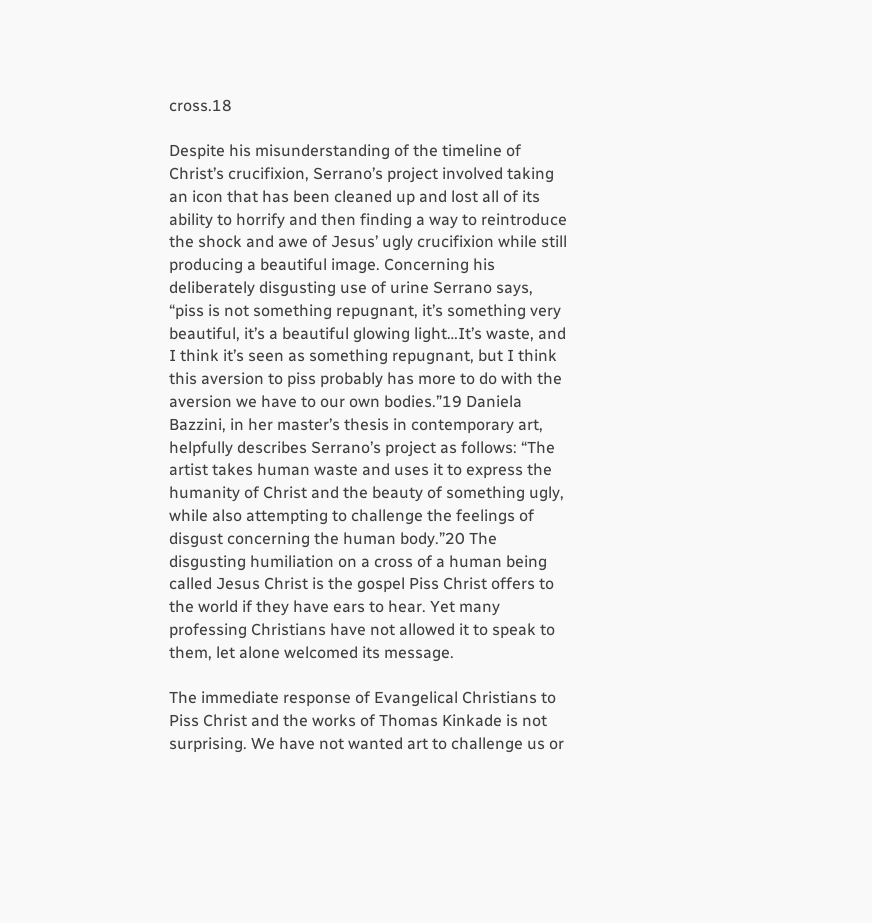cross.18

Despite his misunderstanding of the timeline of Christ’s crucifixion, Serrano’s project involved taking an icon that has been cleaned up and lost all of its ability to horrify and then finding a way to reintroduce the shock and awe of Jesus’ ugly crucifixion while still producing a beautiful image. Concerning his deliberately disgusting use of urine Serrano says, “piss is not something repugnant, it’s something very beautiful, it’s a beautiful glowing light…It’s waste, and I think it’s seen as something repugnant, but I think this aversion to piss probably has more to do with the aversion we have to our own bodies.”19 Daniela Bazzini, in her master’s thesis in contemporary art, helpfully describes Serrano’s project as follows: “The artist takes human waste and uses it to express the humanity of Christ and the beauty of something ugly, while also attempting to challenge the feelings of disgust concerning the human body.”20 The disgusting humiliation on a cross of a human being called Jesus Christ is the gospel Piss Christ offers to the world if they have ears to hear. Yet many professing Christians have not allowed it to speak to them, let alone welcomed its message.

The immediate response of Evangelical Christians to Piss Christ and the works of Thomas Kinkade is not surprising. We have not wanted art to challenge us or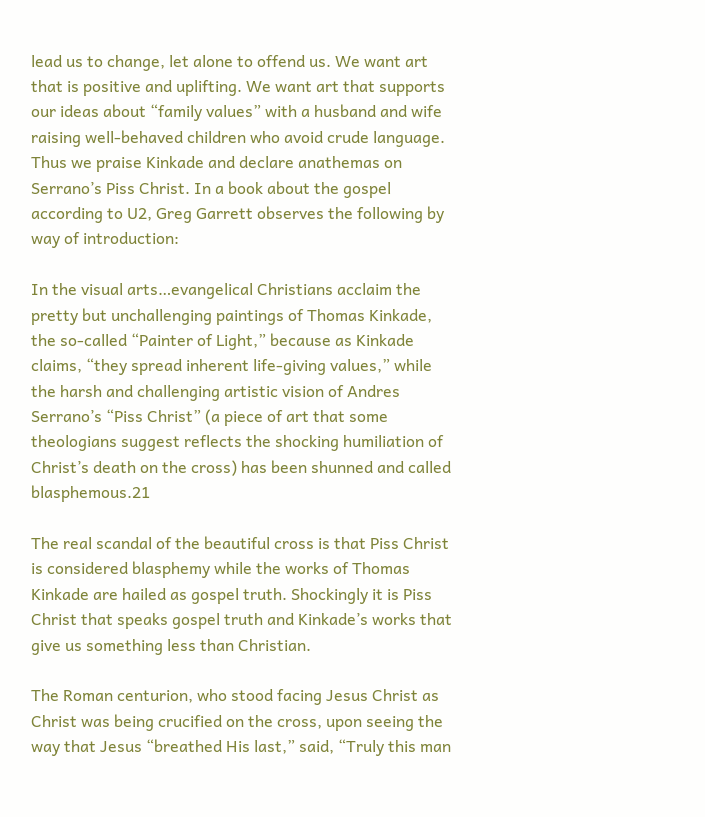lead us to change, let alone to offend us. We want art that is positive and uplifting. We want art that supports our ideas about “family values” with a husband and wife raising well-behaved children who avoid crude language. Thus we praise Kinkade and declare anathemas on Serrano’s Piss Christ. In a book about the gospel according to U2, Greg Garrett observes the following by way of introduction:

In the visual arts…evangelical Christians acclaim the pretty but unchallenging paintings of Thomas Kinkade, the so-called “Painter of Light,” because as Kinkade claims, “they spread inherent life-giving values,” while the harsh and challenging artistic vision of Andres Serrano’s “Piss Christ” (a piece of art that some theologians suggest reflects the shocking humiliation of Christ’s death on the cross) has been shunned and called blasphemous.21

The real scandal of the beautiful cross is that Piss Christ is considered blasphemy while the works of Thomas Kinkade are hailed as gospel truth. Shockingly it is Piss Christ that speaks gospel truth and Kinkade’s works that give us something less than Christian.

The Roman centurion, who stood facing Jesus Christ as Christ was being crucified on the cross, upon seeing the way that Jesus “breathed His last,” said, “Truly this man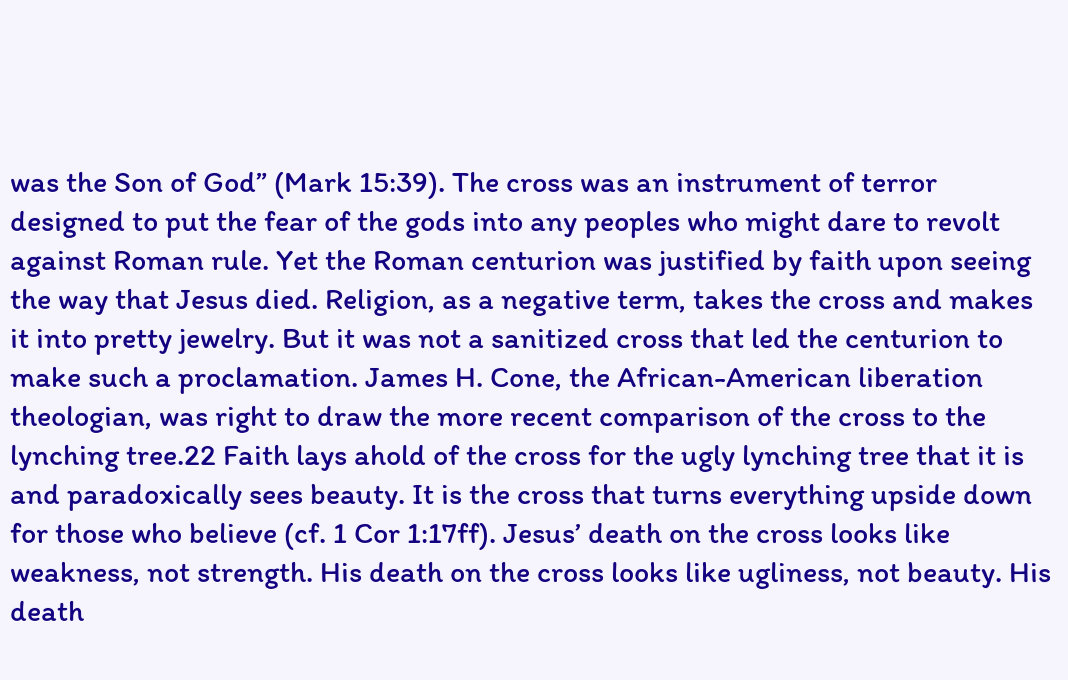was the Son of God” (Mark 15:39). The cross was an instrument of terror designed to put the fear of the gods into any peoples who might dare to revolt against Roman rule. Yet the Roman centurion was justified by faith upon seeing the way that Jesus died. Religion, as a negative term, takes the cross and makes it into pretty jewelry. But it was not a sanitized cross that led the centurion to make such a proclamation. James H. Cone, the African-American liberation theologian, was right to draw the more recent comparison of the cross to the lynching tree.22 Faith lays ahold of the cross for the ugly lynching tree that it is and paradoxically sees beauty. It is the cross that turns everything upside down for those who believe (cf. 1 Cor 1:17ff). Jesus’ death on the cross looks like weakness, not strength. His death on the cross looks like ugliness, not beauty. His death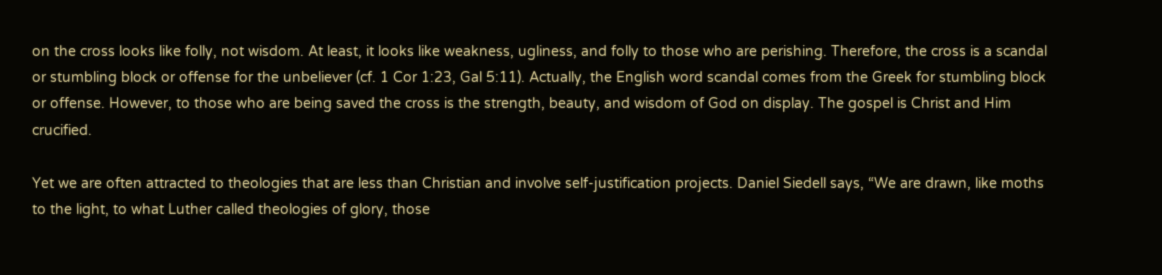on the cross looks like folly, not wisdom. At least, it looks like weakness, ugliness, and folly to those who are perishing. Therefore, the cross is a scandal or stumbling block or offense for the unbeliever (cf. 1 Cor 1:23, Gal 5:11). Actually, the English word scandal comes from the Greek for stumbling block or offense. However, to those who are being saved the cross is the strength, beauty, and wisdom of God on display. The gospel is Christ and Him crucified.

Yet we are often attracted to theologies that are less than Christian and involve self-justification projects. Daniel Siedell says, “We are drawn, like moths to the light, to what Luther called theologies of glory, those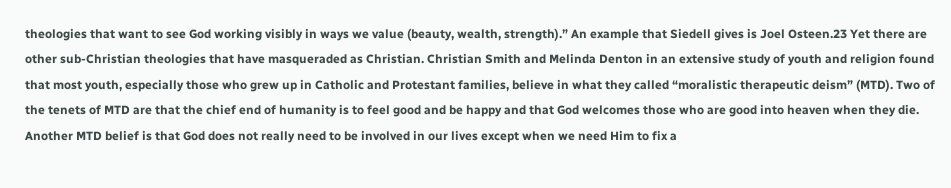theologies that want to see God working visibly in ways we value (beauty, wealth, strength).” An example that Siedell gives is Joel Osteen.23 Yet there are other sub-Christian theologies that have masqueraded as Christian. Christian Smith and Melinda Denton in an extensive study of youth and religion found that most youth, especially those who grew up in Catholic and Protestant families, believe in what they called “moralistic therapeutic deism” (MTD). Two of the tenets of MTD are that the chief end of humanity is to feel good and be happy and that God welcomes those who are good into heaven when they die. Another MTD belief is that God does not really need to be involved in our lives except when we need Him to fix a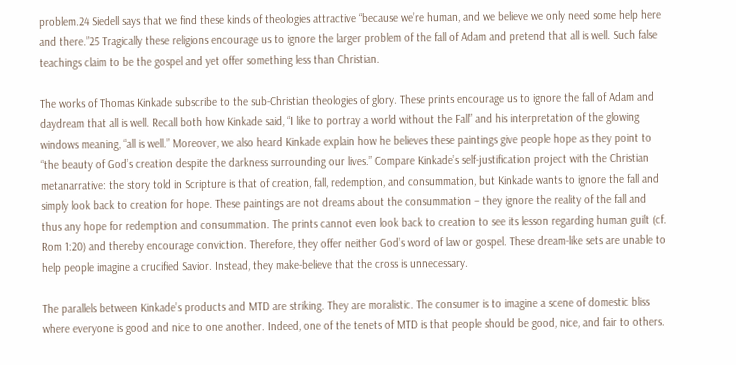problem.24 Siedell says that we find these kinds of theologies attractive “because we’re human, and we believe we only need some help here and there.”25 Tragically these religions encourage us to ignore the larger problem of the fall of Adam and pretend that all is well. Such false teachings claim to be the gospel and yet offer something less than Christian.

The works of Thomas Kinkade subscribe to the sub-Christian theologies of glory. These prints encourage us to ignore the fall of Adam and daydream that all is well. Recall both how Kinkade said, “I like to portray a world without the Fall” and his interpretation of the glowing windows meaning, “all is well.” Moreover, we also heard Kinkade explain how he believes these paintings give people hope as they point to “the beauty of God’s creation despite the darkness surrounding our lives.” Compare Kinkade’s self-justification project with the Christian metanarrative: the story told in Scripture is that of creation, fall, redemption, and consummation, but Kinkade wants to ignore the fall and simply look back to creation for hope. These paintings are not dreams about the consummation – they ignore the reality of the fall and thus any hope for redemption and consummation. The prints cannot even look back to creation to see its lesson regarding human guilt (cf. Rom 1:20) and thereby encourage conviction. Therefore, they offer neither God’s word of law or gospel. These dream-like sets are unable to help people imagine a crucified Savior. Instead, they make-believe that the cross is unnecessary.

The parallels between Kinkade’s products and MTD are striking. They are moralistic. The consumer is to imagine a scene of domestic bliss where everyone is good and nice to one another. Indeed, one of the tenets of MTD is that people should be good, nice, and fair to others.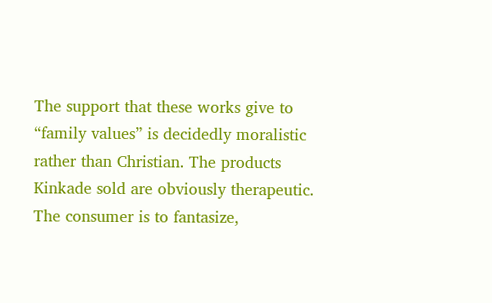The support that these works give to “family values” is decidedly moralistic rather than Christian. The products Kinkade sold are obviously therapeutic. The consumer is to fantasize,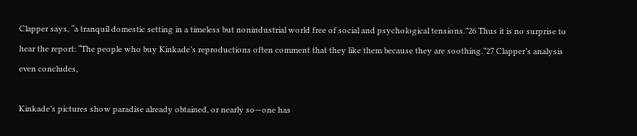Clapper says, “a tranquil domestic setting in a timeless but nonindustrial world free of social and psychological tensions.”26 Thus it is no surprise to hear the report: “The people who buy Kinkade’s reproductions often comment that they like them because they are soothing.”27 Clapper’s analysis even concludes,

Kinkade’s pictures show paradise already obtained, or nearly so—one has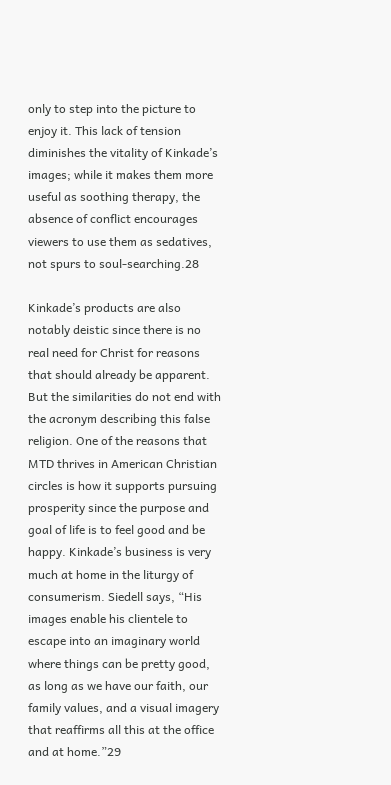only to step into the picture to enjoy it. This lack of tension diminishes the vitality of Kinkade’s images; while it makes them more useful as soothing therapy, the absence of conflict encourages viewers to use them as sedatives, not spurs to soul-searching.28

Kinkade’s products are also notably deistic since there is no real need for Christ for reasons that should already be apparent. But the similarities do not end with the acronym describing this false religion. One of the reasons that MTD thrives in American Christian circles is how it supports pursuing prosperity since the purpose and goal of life is to feel good and be happy. Kinkade’s business is very much at home in the liturgy of consumerism. Siedell says, “His images enable his clientele to escape into an imaginary world where things can be pretty good, as long as we have our faith, our family values, and a visual imagery that reaffirms all this at the office and at home.”29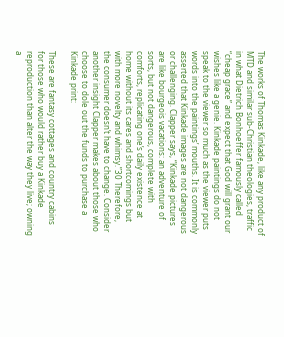The works of Thomas Kinkade, like any product of MTD and similar sub-Christian theologies, traffic in what Dietrich Bonhoeffer famously called “cheap grace” and expect that God will grant our wishes like a genie. Kinkade paintings do not speak to the viewer so much as the viewer puts words into the paintings’ mouths. It is commonly asserted that Kinkade images are not dangerous or challenging. Clapper says, “Kinkade pictures are like bourgeois vacations: an adventure of sorts, but not dangerous, complete with comforts, replicating one’s daily existence at home without its cares and shortcomings but with more novelty and whimsy.”30 Therefore, the consumer doesn’t have to change. Consider another insight Clapper makes about those who choose to dole out the funds to purchase a Kinkade print:

These are fantasy cottages and country cabins for those who would rather buy a Kinkade reproduction than alter the way they live; owning a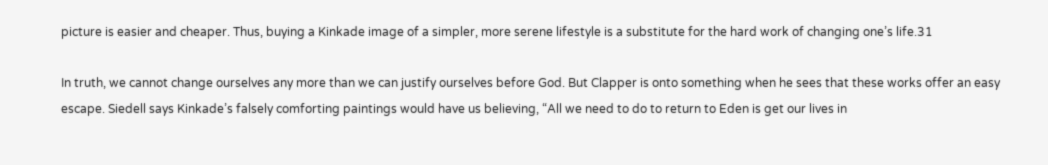picture is easier and cheaper. Thus, buying a Kinkade image of a simpler, more serene lifestyle is a substitute for the hard work of changing one’s life.31

In truth, we cannot change ourselves any more than we can justify ourselves before God. But Clapper is onto something when he sees that these works offer an easy escape. Siedell says Kinkade’s falsely comforting paintings would have us believing, “All we need to do to return to Eden is get our lives in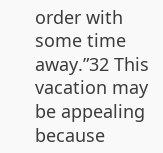order with some time away.”32 This vacation may be appealing because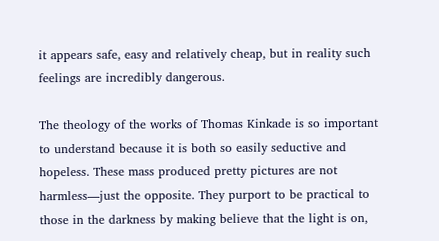it appears safe, easy and relatively cheap, but in reality such feelings are incredibly dangerous.

The theology of the works of Thomas Kinkade is so important to understand because it is both so easily seductive and hopeless. These mass produced pretty pictures are not harmless—just the opposite. They purport to be practical to those in the darkness by making believe that the light is on,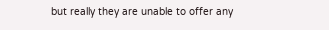but really they are unable to offer any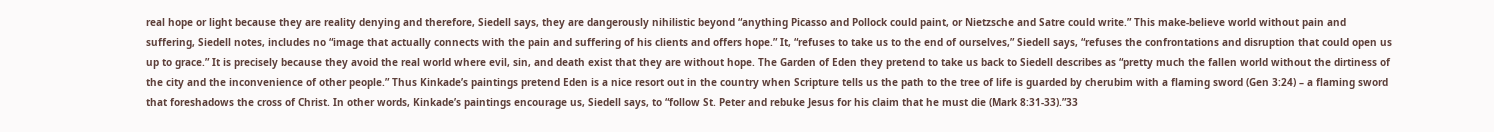real hope or light because they are reality denying and therefore, Siedell says, they are dangerously nihilistic beyond “anything Picasso and Pollock could paint, or Nietzsche and Satre could write.” This make-believe world without pain and suffering, Siedell notes, includes no “image that actually connects with the pain and suffering of his clients and offers hope.” It, “refuses to take us to the end of ourselves,” Siedell says, “refuses the confrontations and disruption that could open us up to grace.” It is precisely because they avoid the real world where evil, sin, and death exist that they are without hope. The Garden of Eden they pretend to take us back to Siedell describes as “pretty much the fallen world without the dirtiness of the city and the inconvenience of other people.” Thus Kinkade’s paintings pretend Eden is a nice resort out in the country when Scripture tells us the path to the tree of life is guarded by cherubim with a flaming sword (Gen 3:24) – a flaming sword that foreshadows the cross of Christ. In other words, Kinkade’s paintings encourage us, Siedell says, to “follow St. Peter and rebuke Jesus for his claim that he must die (Mark 8:31-33).”33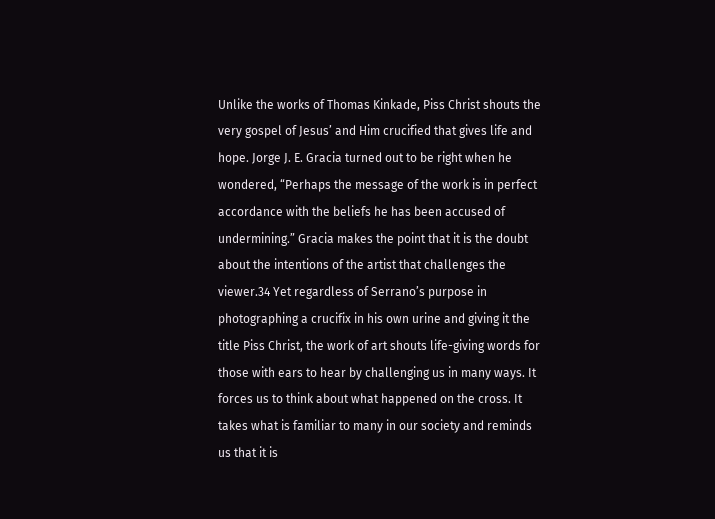Unlike the works of Thomas Kinkade, Piss Christ shouts the very gospel of Jesus’ and Him crucified that gives life and hope. Jorge J. E. Gracia turned out to be right when he wondered, “Perhaps the message of the work is in perfect accordance with the beliefs he has been accused of undermining.” Gracia makes the point that it is the doubt about the intentions of the artist that challenges the viewer.34 Yet regardless of Serrano’s purpose in photographing a crucifix in his own urine and giving it the title Piss Christ, the work of art shouts life-giving words for those with ears to hear by challenging us in many ways. It forces us to think about what happened on the cross. It takes what is familiar to many in our society and reminds us that it is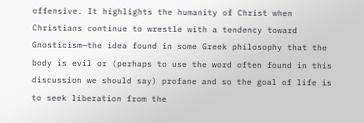offensive. It highlights the humanity of Christ when Christians continue to wrestle with a tendency toward Gnosticism—the idea found in some Greek philosophy that the body is evil or (perhaps to use the word often found in this discussion we should say) profane and so the goal of life is to seek liberation from the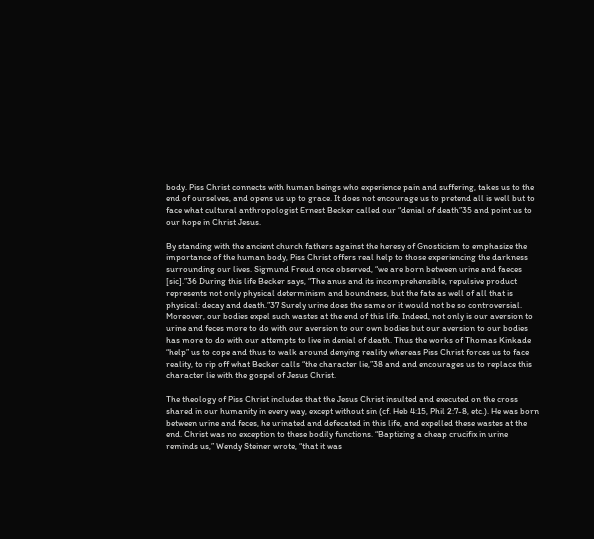body. Piss Christ connects with human beings who experience pain and suffering, takes us to the end of ourselves, and opens us up to grace. It does not encourage us to pretend all is well but to face what cultural anthropologist Ernest Becker called our “denial of death”35 and point us to our hope in Christ Jesus.

By standing with the ancient church fathers against the heresy of Gnosticism to emphasize the importance of the human body, Piss Christ offers real help to those experiencing the darkness surrounding our lives. Sigmund Freud once observed, “we are born between urine and faeces [sic].”36 During this life Becker says, “The anus and its incomprehensible, repulsive product represents not only physical determinism and boundness, but the fate as well of all that is physical: decay and death.”37 Surely urine does the same or it would not be so controversial. Moreover, our bodies expel such wastes at the end of this life. Indeed, not only is our aversion to urine and feces more to do with our aversion to our own bodies but our aversion to our bodies has more to do with our attempts to live in denial of death. Thus the works of Thomas Kinkade “help” us to cope and thus to walk around denying reality whereas Piss Christ forces us to face reality, to rip off what Becker calls “the character lie,”38 and and encourages us to replace this character lie with the gospel of Jesus Christ.

The theology of Piss Christ includes that the Jesus Christ insulted and executed on the cross shared in our humanity in every way, except without sin (cf. Heb 4:15, Phil 2:7-8, etc.). He was born between urine and feces, he urinated and defecated in this life, and expelled these wastes at the end. Christ was no exception to these bodily functions. “Baptizing a cheap crucifix in urine reminds us,” Wendy Steiner wrote, “that it was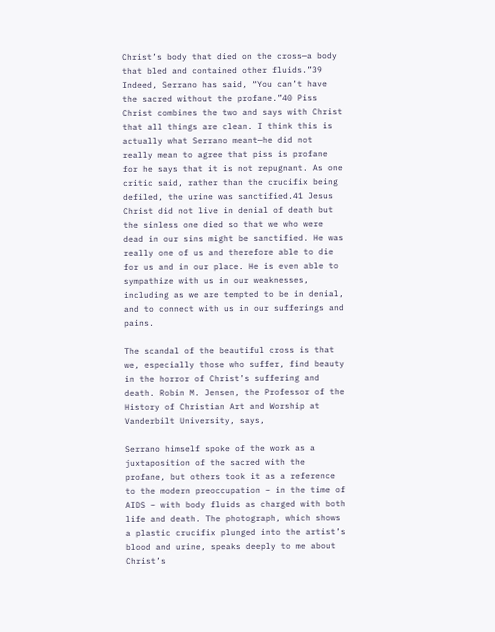Christ’s body that died on the cross—a body that bled and contained other fluids.”39 Indeed, Serrano has said, “You can’t have the sacred without the profane.”40 Piss Christ combines the two and says with Christ that all things are clean. I think this is actually what Serrano meant—he did not really mean to agree that piss is profane for he says that it is not repugnant. As one critic said, rather than the crucifix being defiled, the urine was sanctified.41 Jesus Christ did not live in denial of death but the sinless one died so that we who were dead in our sins might be sanctified. He was really one of us and therefore able to die for us and in our place. He is even able to sympathize with us in our weaknesses, including as we are tempted to be in denial, and to connect with us in our sufferings and pains.

The scandal of the beautiful cross is that we, especially those who suffer, find beauty in the horror of Christ’s suffering and death. Robin M. Jensen, the Professor of the History of Christian Art and Worship at Vanderbilt University, says,

Serrano himself spoke of the work as a juxtaposition of the sacred with the profane, but others took it as a reference to the modern preoccupation – in the time of AIDS – with body fluids as charged with both life and death. The photograph, which shows a plastic crucifix plunged into the artist’s blood and urine, speaks deeply to me about Christ’s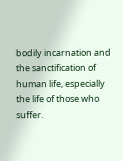bodily incarnation and the sanctification of human life, especially the life of those who suffer.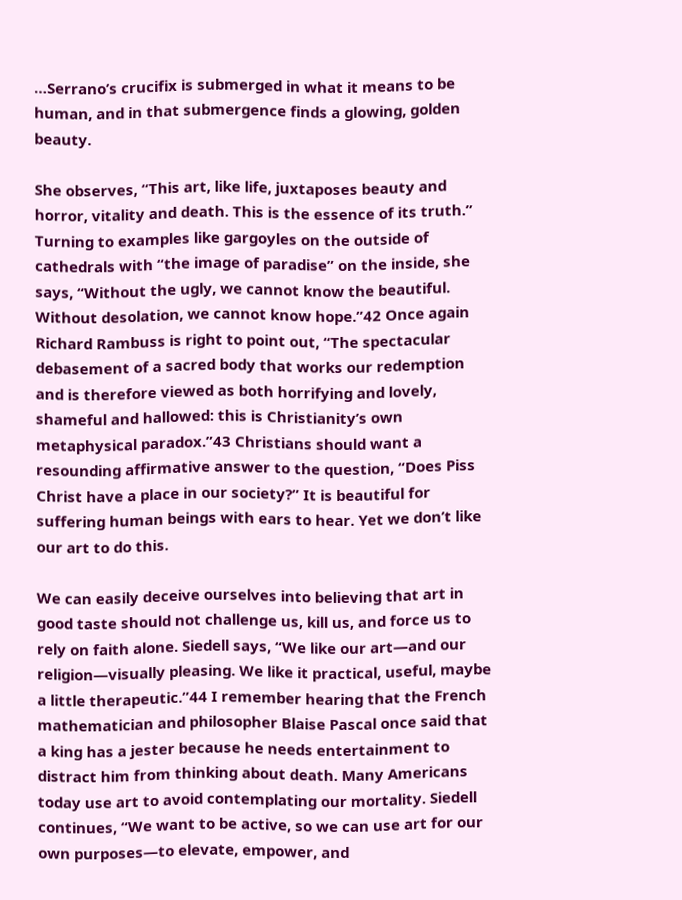…Serrano’s crucifix is submerged in what it means to be human, and in that submergence finds a glowing, golden beauty.

She observes, “This art, like life, juxtaposes beauty and horror, vitality and death. This is the essence of its truth.” Turning to examples like gargoyles on the outside of cathedrals with “the image of paradise” on the inside, she says, “Without the ugly, we cannot know the beautiful. Without desolation, we cannot know hope.”42 Once again Richard Rambuss is right to point out, “The spectacular debasement of a sacred body that works our redemption and is therefore viewed as both horrifying and lovely, shameful and hallowed: this is Christianity’s own metaphysical paradox.”43 Christians should want a resounding affirmative answer to the question, “Does Piss Christ have a place in our society?” It is beautiful for suffering human beings with ears to hear. Yet we don’t like our art to do this.

We can easily deceive ourselves into believing that art in good taste should not challenge us, kill us, and force us to rely on faith alone. Siedell says, “We like our art—and our religion—visually pleasing. We like it practical, useful, maybe a little therapeutic.”44 I remember hearing that the French mathematician and philosopher Blaise Pascal once said that a king has a jester because he needs entertainment to distract him from thinking about death. Many Americans today use art to avoid contemplating our mortality. Siedell continues, “We want to be active, so we can use art for our own purposes—to elevate, empower, and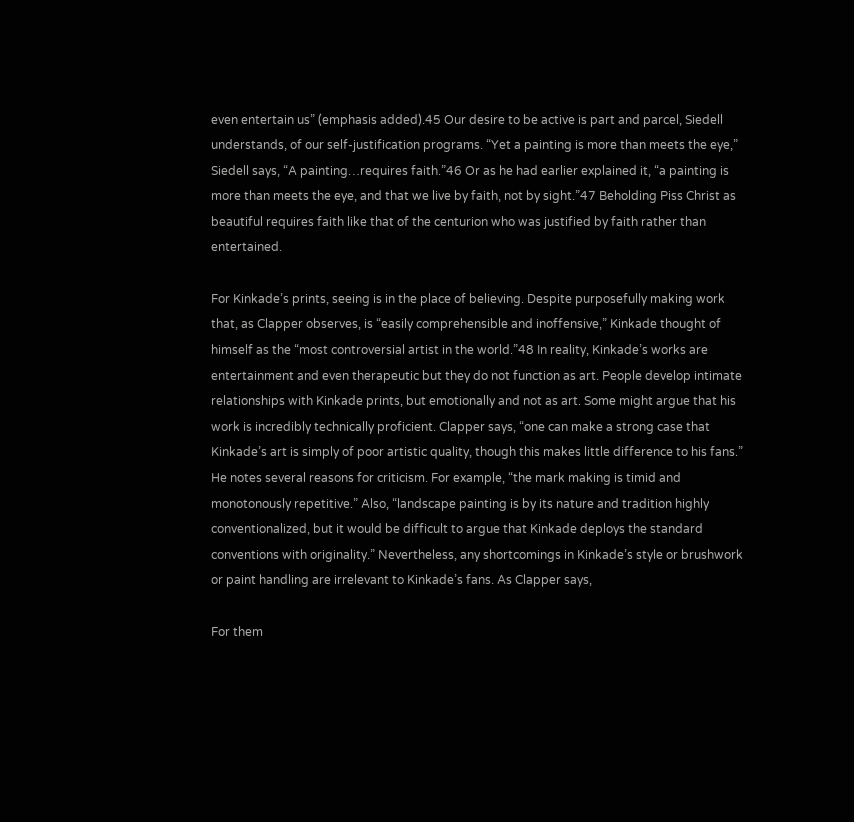even entertain us” (emphasis added).45 Our desire to be active is part and parcel, Siedell understands, of our self-justification programs. “Yet a painting is more than meets the eye,” Siedell says, “A painting…requires faith.”46 Or as he had earlier explained it, “a painting is more than meets the eye, and that we live by faith, not by sight.”47 Beholding Piss Christ as beautiful requires faith like that of the centurion who was justified by faith rather than entertained.

For Kinkade’s prints, seeing is in the place of believing. Despite purposefully making work that, as Clapper observes, is “easily comprehensible and inoffensive,” Kinkade thought of himself as the “most controversial artist in the world.”48 In reality, Kinkade’s works are entertainment and even therapeutic but they do not function as art. People develop intimate relationships with Kinkade prints, but emotionally and not as art. Some might argue that his work is incredibly technically proficient. Clapper says, “one can make a strong case that Kinkade’s art is simply of poor artistic quality, though this makes little difference to his fans.” He notes several reasons for criticism. For example, “the mark making is timid and monotonously repetitive.” Also, “landscape painting is by its nature and tradition highly conventionalized, but it would be difficult to argue that Kinkade deploys the standard conventions with originality.” Nevertheless, any shortcomings in Kinkade’s style or brushwork or paint handling are irrelevant to Kinkade’s fans. As Clapper says,

For them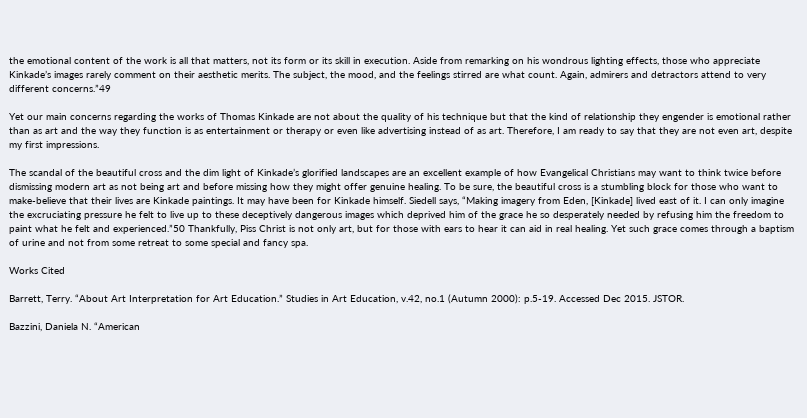the emotional content of the work is all that matters, not its form or its skill in execution. Aside from remarking on his wondrous lighting effects, those who appreciate Kinkade’s images rarely comment on their aesthetic merits. The subject, the mood, and the feelings stirred are what count. Again, admirers and detractors attend to very different concerns.”49

Yet our main concerns regarding the works of Thomas Kinkade are not about the quality of his technique but that the kind of relationship they engender is emotional rather than as art and the way they function is as entertainment or therapy or even like advertising instead of as art. Therefore, I am ready to say that they are not even art, despite my first impressions.

The scandal of the beautiful cross and the dim light of Kinkade’s glorified landscapes are an excellent example of how Evangelical Christians may want to think twice before dismissing modern art as not being art and before missing how they might offer genuine healing. To be sure, the beautiful cross is a stumbling block for those who want to make-believe that their lives are Kinkade paintings. It may have been for Kinkade himself. Siedell says, “Making imagery from Eden, [Kinkade] lived east of it. I can only imagine the excruciating pressure he felt to live up to these deceptively dangerous images which deprived him of the grace he so desperately needed by refusing him the freedom to paint what he felt and experienced.”50 Thankfully, Piss Christ is not only art, but for those with ears to hear it can aid in real healing. Yet such grace comes through a baptism of urine and not from some retreat to some special and fancy spa.

Works Cited

Barrett, Terry. “About Art Interpretation for Art Education.” Studies in Art Education, v.42, no.1 (Autumn 2000): p.5-19. Accessed Dec 2015. JSTOR.

Bazzini, Daniela N. “American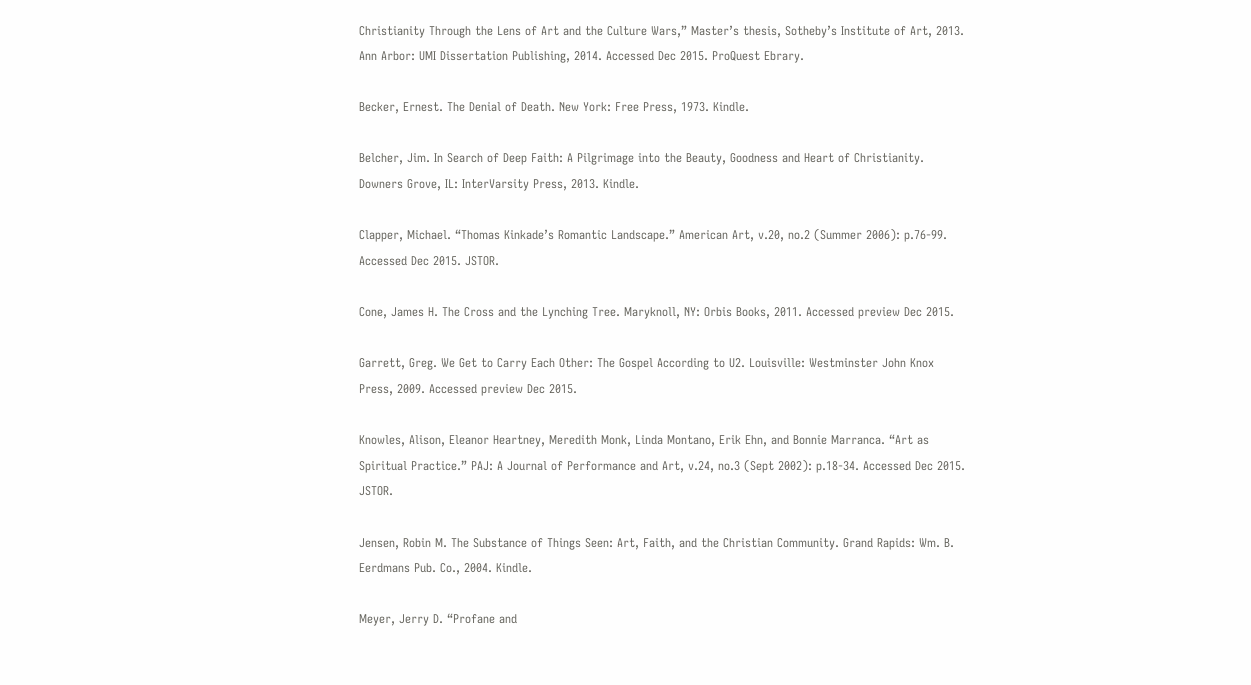Christianity Through the Lens of Art and the Culture Wars,” Master’s thesis, Sotheby’s Institute of Art, 2013. Ann Arbor: UMI Dissertation Publishing, 2014. Accessed Dec 2015. ProQuest Ebrary.

Becker, Ernest. The Denial of Death. New York: Free Press, 1973. Kindle.

Belcher, Jim. In Search of Deep Faith: A Pilgrimage into the Beauty, Goodness and Heart of Christianity. Downers Grove, IL: InterVarsity Press, 2013. Kindle.

Clapper, Michael. “Thomas Kinkade’s Romantic Landscape.” American Art, v.20, no.2 (Summer 2006): p.76-99. Accessed Dec 2015. JSTOR.

Cone, James H. The Cross and the Lynching Tree. Maryknoll, NY: Orbis Books, 2011. Accessed preview Dec 2015.

Garrett, Greg. We Get to Carry Each Other: The Gospel According to U2. Louisville: Westminster John Knox Press, 2009. Accessed preview Dec 2015.

Knowles, Alison, Eleanor Heartney, Meredith Monk, Linda Montano, Erik Ehn, and Bonnie Marranca. “Art as Spiritual Practice.” PAJ: A Journal of Performance and Art, v.24, no.3 (Sept 2002): p.18-34. Accessed Dec 2015. JSTOR.

Jensen, Robin M. The Substance of Things Seen: Art, Faith, and the Christian Community. Grand Rapids: Wm. B. Eerdmans Pub. Co., 2004. Kindle.

Meyer, Jerry D. “Profane and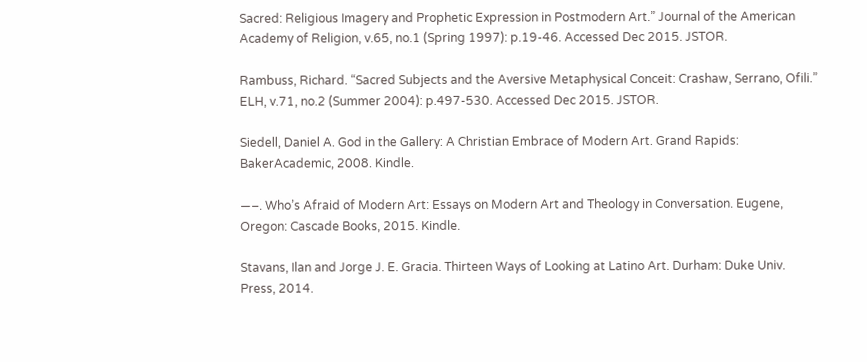Sacred: Religious Imagery and Prophetic Expression in Postmodern Art.” Journal of the American Academy of Religion, v.65, no.1 (Spring 1997): p.19-46. Accessed Dec 2015. JSTOR.

Rambuss, Richard. “Sacred Subjects and the Aversive Metaphysical Conceit: Crashaw, Serrano, Ofili.” ELH, v.71, no.2 (Summer 2004): p.497-530. Accessed Dec 2015. JSTOR.

Siedell, Daniel A. God in the Gallery: A Christian Embrace of Modern Art. Grand Rapids: BakerAcademic, 2008. Kindle.

—–. Who’s Afraid of Modern Art: Essays on Modern Art and Theology in Conversation. Eugene, Oregon: Cascade Books, 2015. Kindle.

Stavans, Ilan and Jorge J. E. Gracia. Thirteen Ways of Looking at Latino Art. Durham: Duke Univ. Press, 2014.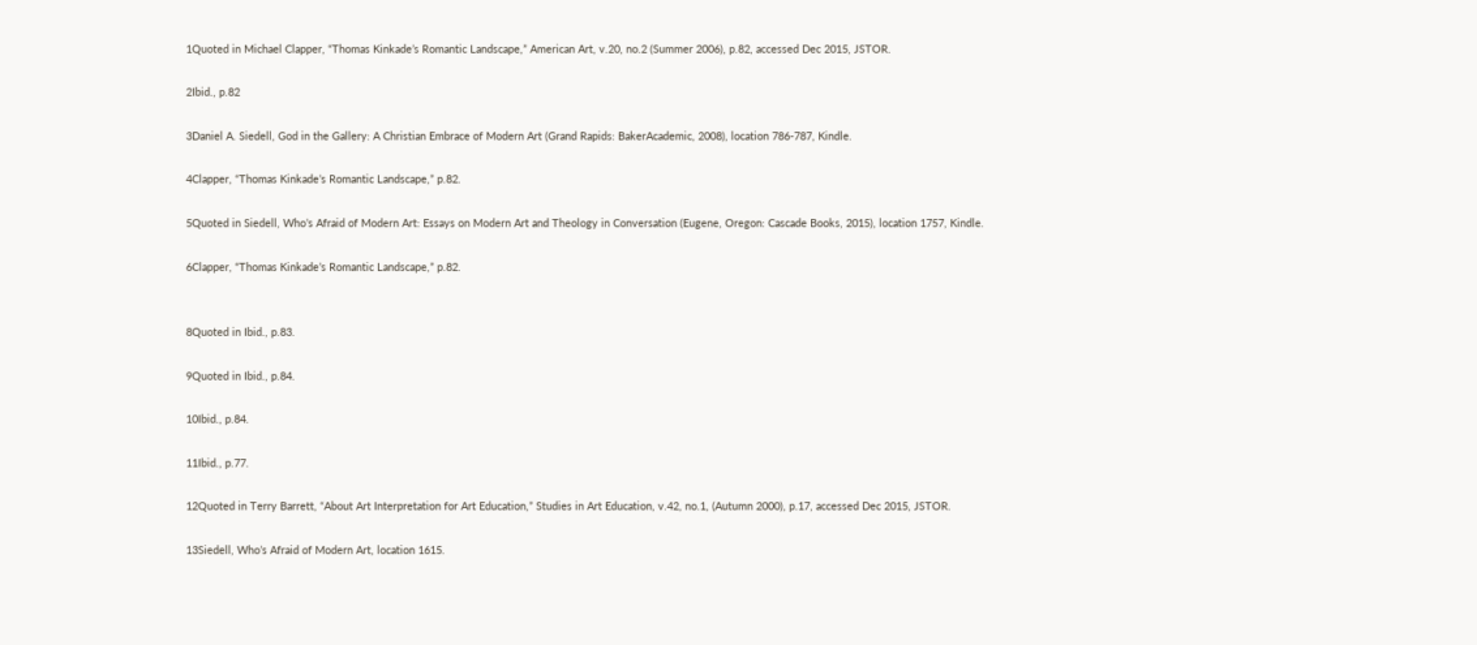1Quoted in Michael Clapper, “Thomas Kinkade’s Romantic Landscape,” American Art, v.20, no.2 (Summer 2006), p.82, accessed Dec 2015, JSTOR.

2Ibid., p.82

3Daniel A. Siedell, God in the Gallery: A Christian Embrace of Modern Art (Grand Rapids: BakerAcademic, 2008), location 786-787, Kindle.

4Clapper, “Thomas Kinkade’s Romantic Landscape,” p.82.

5Quoted in Siedell, Who’s Afraid of Modern Art: Essays on Modern Art and Theology in Conversation (Eugene, Oregon: Cascade Books, 2015), location 1757, Kindle.

6Clapper, “Thomas Kinkade’s Romantic Landscape,” p.82.


8Quoted in Ibid., p.83.

9Quoted in Ibid., p.84.

10Ibid., p.84.

11Ibid., p.77.

12Quoted in Terry Barrett, “About Art Interpretation for Art Education,” Studies in Art Education, v.42, no.1, (Autumn 2000), p.17, accessed Dec 2015, JSTOR.

13Siedell, Who’s Afraid of Modern Art, location 1615.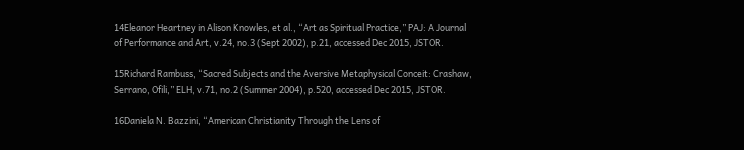14Eleanor Heartney in Alison Knowles, et al., “Art as Spiritual Practice,” PAJ: A Journal of Performance and Art, v.24, no.3 (Sept 2002), p.21, accessed Dec 2015, JSTOR.

15Richard Rambuss, “Sacred Subjects and the Aversive Metaphysical Conceit: Crashaw, Serrano, Ofili,” ELH, v.71, no.2 (Summer 2004), p.520, accessed Dec 2015, JSTOR.

16Daniela N. Bazzini, “American Christianity Through the Lens of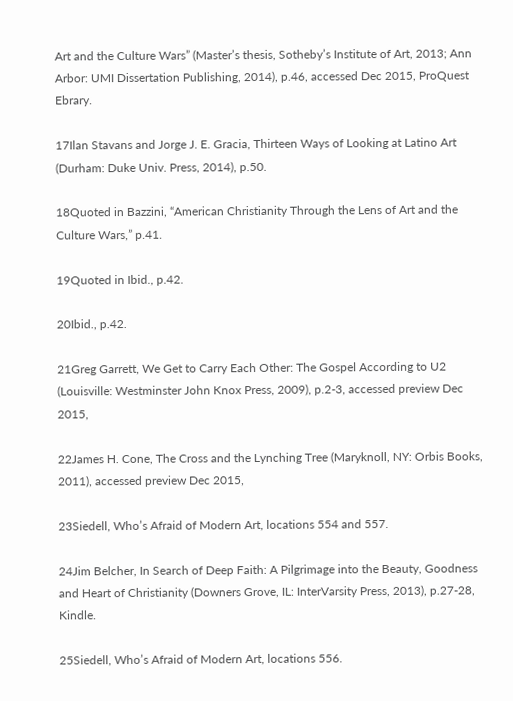Art and the Culture Wars” (Master’s thesis, Sotheby’s Institute of Art, 2013; Ann Arbor: UMI Dissertation Publishing, 2014), p.46, accessed Dec 2015, ProQuest Ebrary.

17Ilan Stavans and Jorge J. E. Gracia, Thirteen Ways of Looking at Latino Art (Durham: Duke Univ. Press, 2014), p.50.

18Quoted in Bazzini, “American Christianity Through the Lens of Art and the Culture Wars,” p.41.

19Quoted in Ibid., p.42.

20Ibid., p.42.

21Greg Garrett, We Get to Carry Each Other: The Gospel According to U2 (Louisville: Westminster John Knox Press, 2009), p.2-3, accessed preview Dec 2015,

22James H. Cone, The Cross and the Lynching Tree (Maryknoll, NY: Orbis Books, 2011), accessed preview Dec 2015,

23Siedell, Who’s Afraid of Modern Art, locations 554 and 557.

24Jim Belcher, In Search of Deep Faith: A Pilgrimage into the Beauty, Goodness and Heart of Christianity (Downers Grove, IL: InterVarsity Press, 2013), p.27-28, Kindle.

25Siedell, Who’s Afraid of Modern Art, locations 556.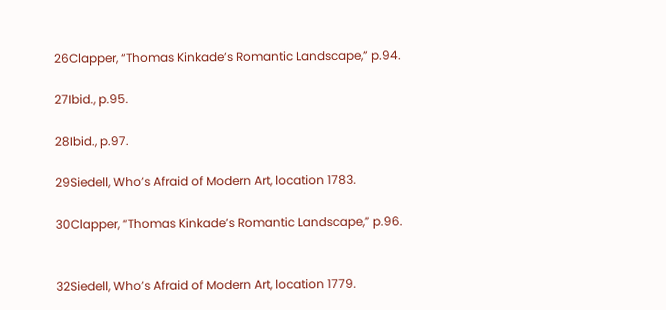26Clapper, “Thomas Kinkade’s Romantic Landscape,” p.94.

27Ibid., p.95.

28Ibid., p.97.

29Siedell, Who’s Afraid of Modern Art, location 1783.

30Clapper, “Thomas Kinkade’s Romantic Landscape,” p.96.


32Siedell, Who’s Afraid of Modern Art, location 1779.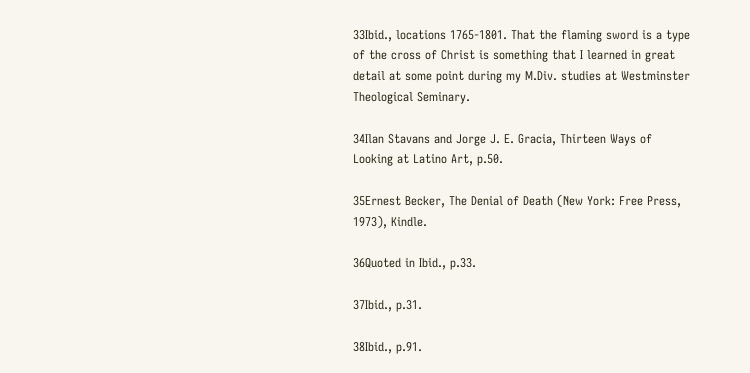33Ibid., locations 1765-1801. That the flaming sword is a type of the cross of Christ is something that I learned in great detail at some point during my M.Div. studies at Westminster Theological Seminary.

34Ilan Stavans and Jorge J. E. Gracia, Thirteen Ways of Looking at Latino Art, p.50.

35Ernest Becker, The Denial of Death (New York: Free Press, 1973), Kindle.

36Quoted in Ibid., p.33.

37Ibid., p.31.

38Ibid., p.91.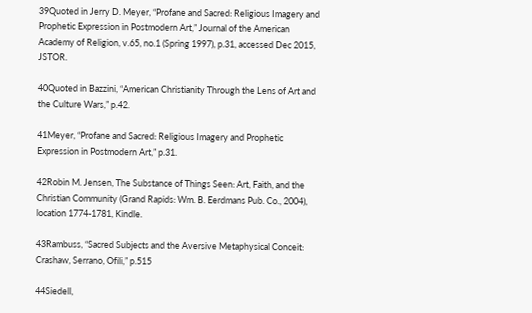39Quoted in Jerry D. Meyer, “Profane and Sacred: Religious Imagery and Prophetic Expression in Postmodern Art,” Journal of the American Academy of Religion, v.65, no.1 (Spring 1997), p.31, accessed Dec 2015, JSTOR.

40Quoted in Bazzini, “American Christianity Through the Lens of Art and the Culture Wars,” p.42.

41Meyer, “Profane and Sacred: Religious Imagery and Prophetic Expression in Postmodern Art,” p.31.

42Robin M. Jensen, The Substance of Things Seen: Art, Faith, and the Christian Community (Grand Rapids: Wm. B. Eerdmans Pub. Co., 2004), location 1774-1781, Kindle.

43Rambuss, “Sacred Subjects and the Aversive Metaphysical Conceit: Crashaw, Serrano, Ofili,” p.515

44Siedell,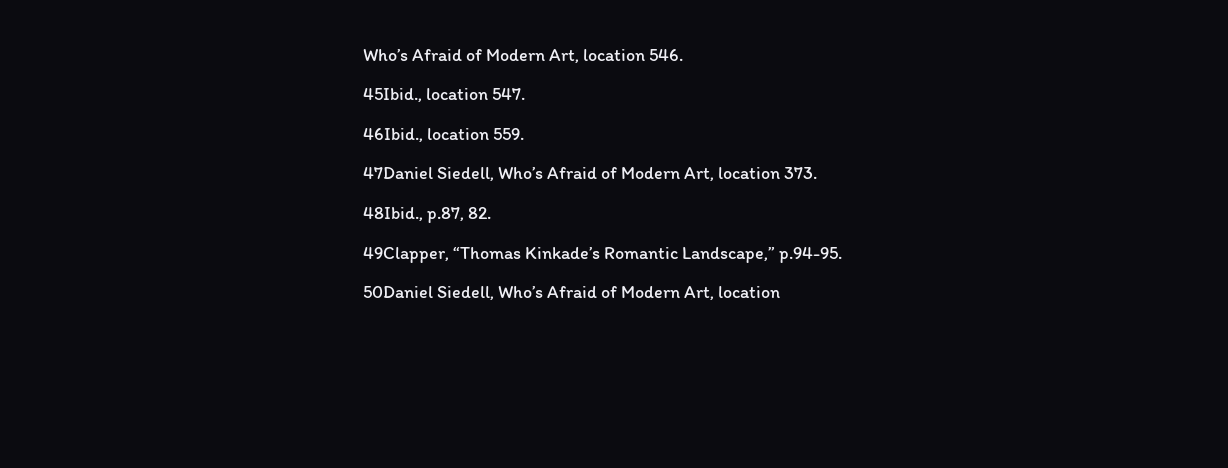Who’s Afraid of Modern Art, location 546.

45Ibid., location 547.

46Ibid., location 559.

47Daniel Siedell, Who’s Afraid of Modern Art, location 373.

48Ibid., p.87, 82.

49Clapper, “Thomas Kinkade’s Romantic Landscape,” p.94-95.

50Daniel Siedell, Who’s Afraid of Modern Art, location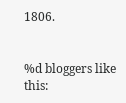1806.


%d bloggers like this: